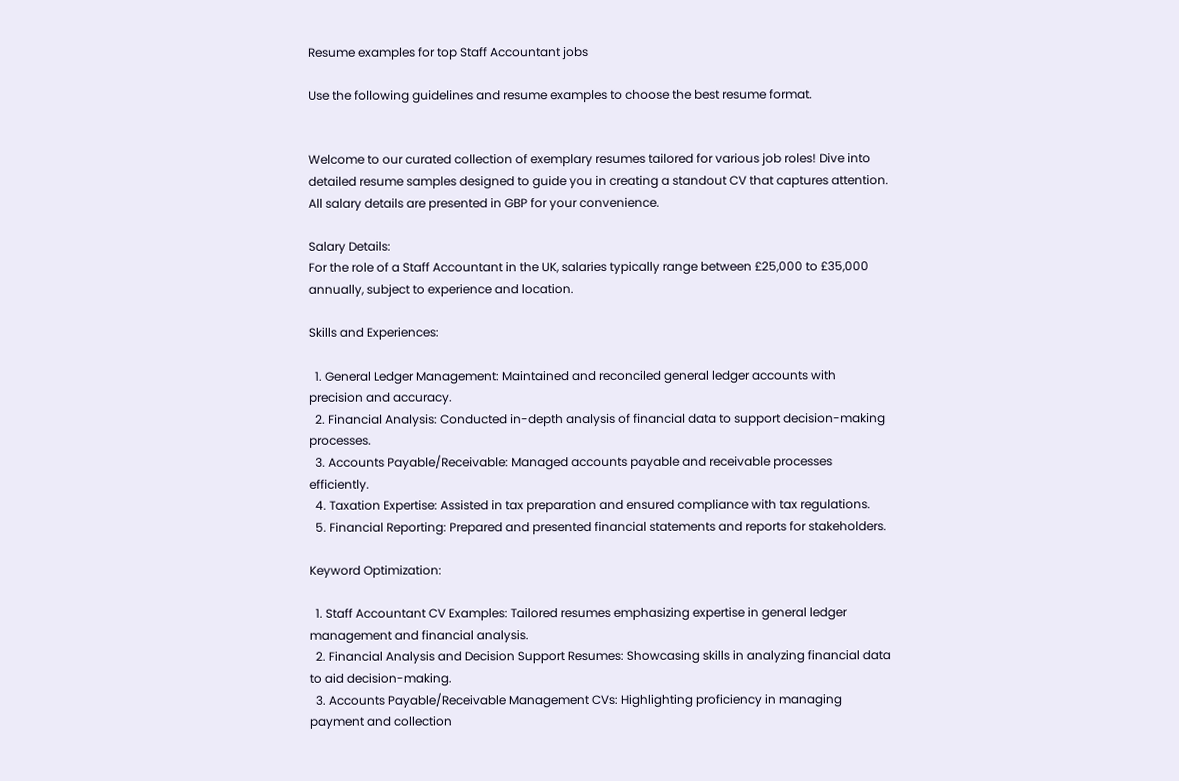Resume examples for top Staff Accountant jobs

Use the following guidelines and resume examples to choose the best resume format.


Welcome to our curated collection of exemplary resumes tailored for various job roles! Dive into detailed resume samples designed to guide you in creating a standout CV that captures attention. All salary details are presented in GBP for your convenience.

Salary Details:
For the role of a Staff Accountant in the UK, salaries typically range between £25,000 to £35,000 annually, subject to experience and location.

Skills and Experiences:

  1. General Ledger Management: Maintained and reconciled general ledger accounts with precision and accuracy.
  2. Financial Analysis: Conducted in-depth analysis of financial data to support decision-making processes.
  3. Accounts Payable/Receivable: Managed accounts payable and receivable processes efficiently.
  4. Taxation Expertise: Assisted in tax preparation and ensured compliance with tax regulations.
  5. Financial Reporting: Prepared and presented financial statements and reports for stakeholders.

Keyword Optimization:

  1. Staff Accountant CV Examples: Tailored resumes emphasizing expertise in general ledger management and financial analysis.
  2. Financial Analysis and Decision Support Resumes: Showcasing skills in analyzing financial data to aid decision-making.
  3. Accounts Payable/Receivable Management CVs: Highlighting proficiency in managing payment and collection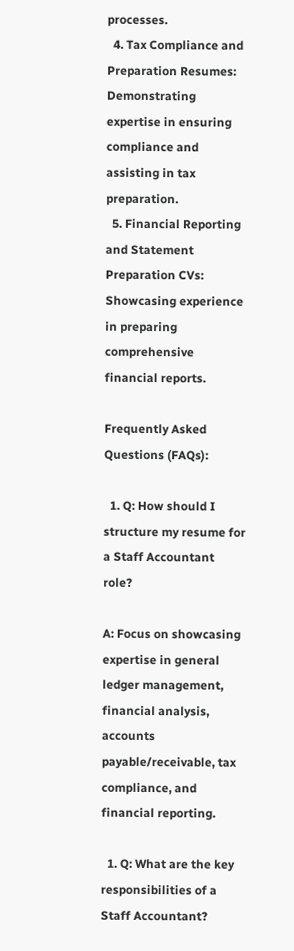processes.
  4. Tax Compliance and Preparation Resumes: Demonstrating expertise in ensuring compliance and assisting in tax preparation.
  5. Financial Reporting and Statement Preparation CVs: Showcasing experience in preparing comprehensive financial reports.

Frequently Asked Questions (FAQs):

  1. Q: How should I structure my resume for a Staff Accountant role?

A: Focus on showcasing expertise in general ledger management, financial analysis, accounts payable/receivable, tax compliance, and financial reporting.

  1. Q: What are the key responsibilities of a Staff Accountant?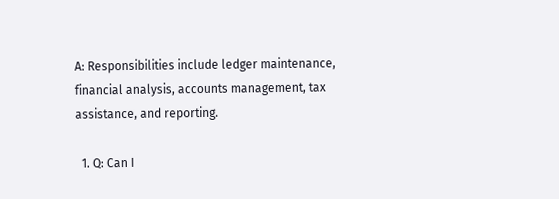A: Responsibilities include ledger maintenance, financial analysis, accounts management, tax assistance, and reporting.

  1. Q: Can I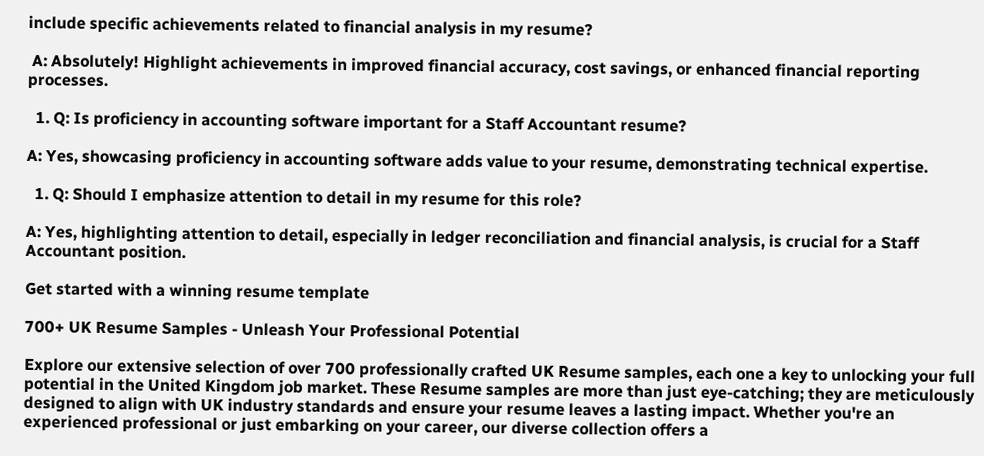include specific achievements related to financial analysis in my resume?

 A: Absolutely! Highlight achievements in improved financial accuracy, cost savings, or enhanced financial reporting processes.

  1. Q: Is proficiency in accounting software important for a Staff Accountant resume?

A: Yes, showcasing proficiency in accounting software adds value to your resume, demonstrating technical expertise.

  1. Q: Should I emphasize attention to detail in my resume for this role?

A: Yes, highlighting attention to detail, especially in ledger reconciliation and financial analysis, is crucial for a Staff Accountant position.

Get started with a winning resume template

700+ UK Resume Samples - Unleash Your Professional Potential

Explore our extensive selection of over 700 professionally crafted UK Resume samples, each one a key to unlocking your full potential in the United Kingdom job market. These Resume samples are more than just eye-catching; they are meticulously designed to align with UK industry standards and ensure your resume leaves a lasting impact. Whether you're an experienced professional or just embarking on your career, our diverse collection offers a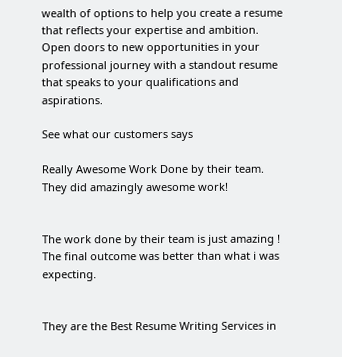wealth of options to help you create a resume that reflects your expertise and ambition. Open doors to new opportunities in your professional journey with a standout resume that speaks to your qualifications and aspirations.

See what our customers says

Really Awesome Work Done by their team. They did amazingly awesome work!


The work done by their team is just amazing ! The final outcome was better than what i was expecting.


They are the Best Resume Writing Services in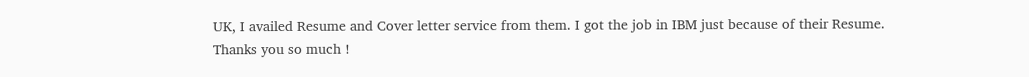UK, I availed Resume and Cover letter service from them. I got the job in IBM just because of their Resume. Thanks you so much !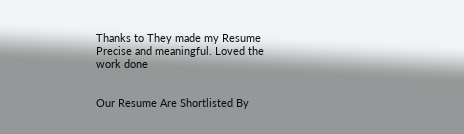Thanks to They made my Resume Precise and meaningful. Loved the work done


Our Resume Are Shortlisted By